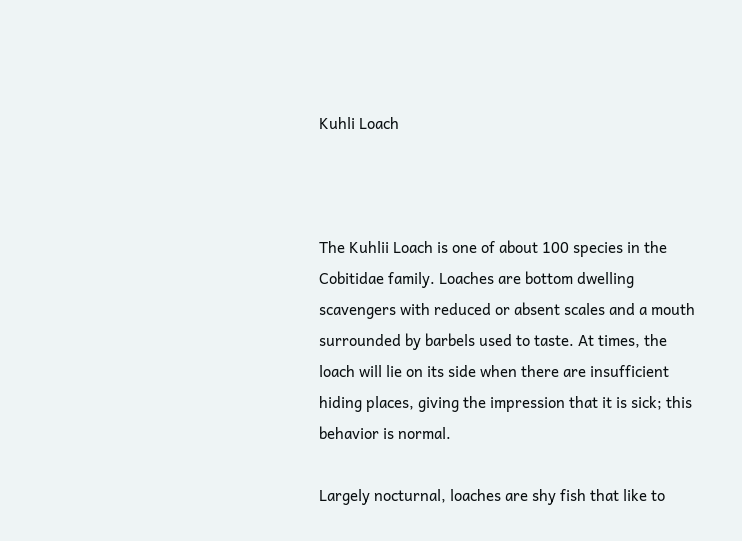Kuhli Loach



The Kuhlii Loach is one of about 100 species in the Cobitidae family. Loaches are bottom dwelling scavengers with reduced or absent scales and a mouth surrounded by barbels used to taste. At times, the loach will lie on its side when there are insufficient hiding places, giving the impression that it is sick; this behavior is normal.

Largely nocturnal, loaches are shy fish that like to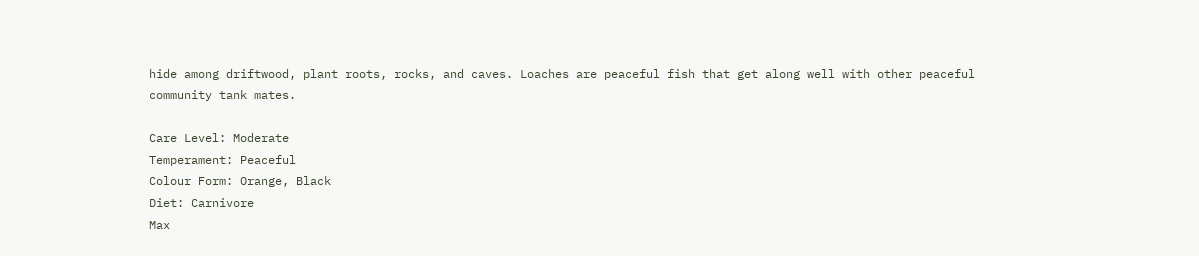hide among driftwood, plant roots, rocks, and caves. Loaches are peaceful fish that get along well with other peaceful community tank mates.

Care Level: Moderate
Temperament: Peaceful
Colour Form: Orange, Black
Diet: Carnivore
Max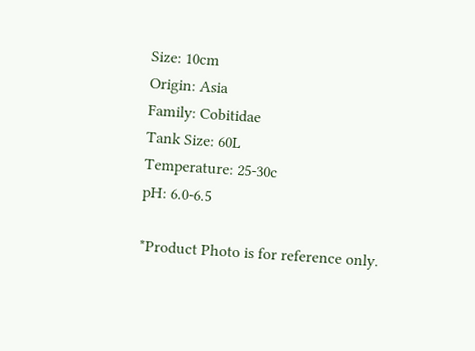Size: 10cm
Origin: Asia
Family: Cobitidae
Tank Size: 60L
Temperature: 25-30c
pH: 6.0-6.5

*Product Photo is for reference only.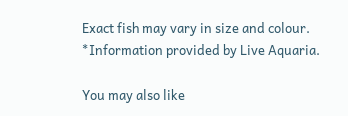Exact fish may vary in size and colour.
*Information provided by Live Aquaria.

You may also like